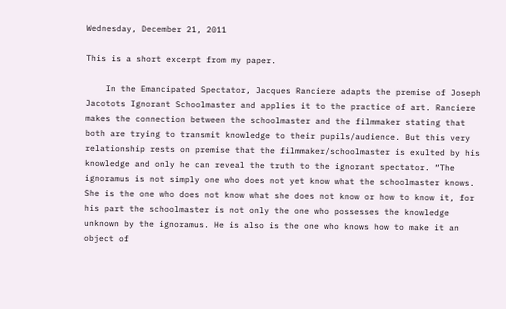Wednesday, December 21, 2011

This is a short excerpt from my paper.

    In the Emancipated Spectator, Jacques Ranciere adapts the premise of Joseph Jacotots Ignorant Schoolmaster and applies it to the practice of art. Ranciere makes the connection between the schoolmaster and the filmmaker stating that both are trying to transmit knowledge to their pupils/audience. But this very relationship rests on premise that the filmmaker/schoolmaster is exulted by his knowledge and only he can reveal the truth to the ignorant spectator. “The ignoramus is not simply one who does not yet know what the schoolmaster knows. She is the one who does not know what she does not know or how to know it, for his part the schoolmaster is not only the one who possesses the knowledge unknown by the ignoramus. He is also is the one who knows how to make it an object of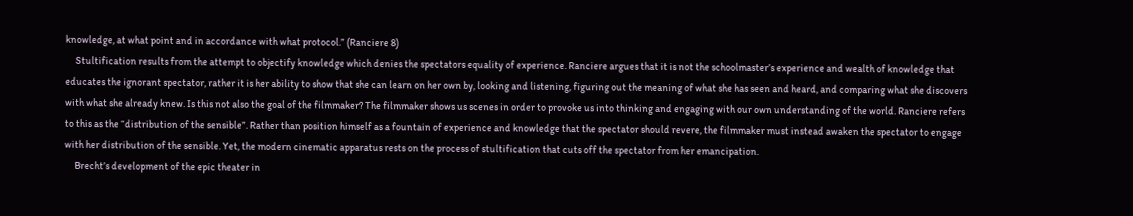knowledge, at what point and in accordance with what protocol.” (Ranciere 8)
     Stultification results from the attempt to objectify knowledge which denies the spectators equality of experience. Ranciere argues that it is not the schoolmaster’s experience and wealth of knowledge that educates the ignorant spectator, rather it is her ability to show that she can learn on her own by, looking and listening, figuring out the meaning of what she has seen and heard, and comparing what she discovers with what she already knew. Is this not also the goal of the filmmaker? The filmmaker shows us scenes in order to provoke us into thinking and engaging with our own understanding of the world. Ranciere refers to this as the “distribution of the sensible”. Rather than position himself as a fountain of experience and knowledge that the spectator should revere, the filmmaker must instead awaken the spectator to engage with her distribution of the sensible. Yet, the modern cinematic apparatus rests on the process of stultification that cuts off the spectator from her emancipation.
     Brecht’s development of the epic theater in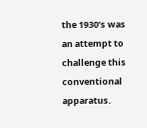the 1930’s was an attempt to challenge this conventional apparatus.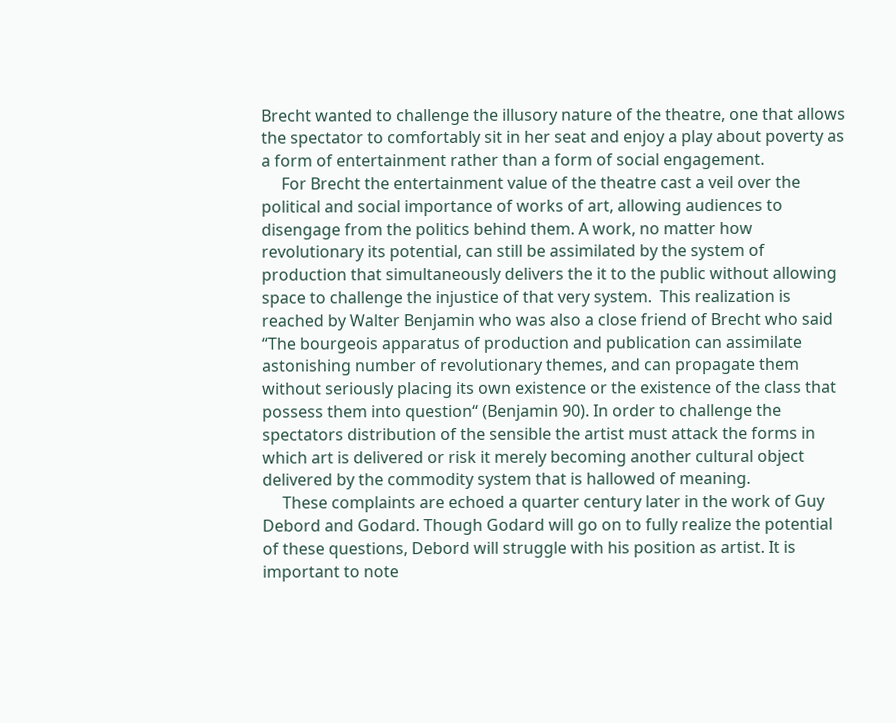Brecht wanted to challenge the illusory nature of the theatre, one that allows the spectator to comfortably sit in her seat and enjoy a play about poverty as a form of entertainment rather than a form of social engagement.
     For Brecht the entertainment value of the theatre cast a veil over the political and social importance of works of art, allowing audiences to disengage from the politics behind them. A work, no matter how revolutionary its potential, can still be assimilated by the system of production that simultaneously delivers the it to the public without allowing space to challenge the injustice of that very system.  This realization is reached by Walter Benjamin who was also a close friend of Brecht who said “The bourgeois apparatus of production and publication can assimilate astonishing number of revolutionary themes, and can propagate them without seriously placing its own existence or the existence of the class that possess them into question“ (Benjamin 90). In order to challenge the spectators distribution of the sensible the artist must attack the forms in which art is delivered or risk it merely becoming another cultural object delivered by the commodity system that is hallowed of meaning.
     These complaints are echoed a quarter century later in the work of Guy Debord and Godard. Though Godard will go on to fully realize the potential of these questions, Debord will struggle with his position as artist. It is important to note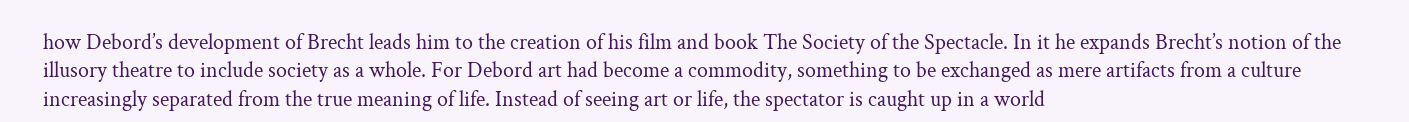how Debord’s development of Brecht leads him to the creation of his film and book The Society of the Spectacle. In it he expands Brecht’s notion of the illusory theatre to include society as a whole. For Debord art had become a commodity, something to be exchanged as mere artifacts from a culture increasingly separated from the true meaning of life. Instead of seeing art or life, the spectator is caught up in a world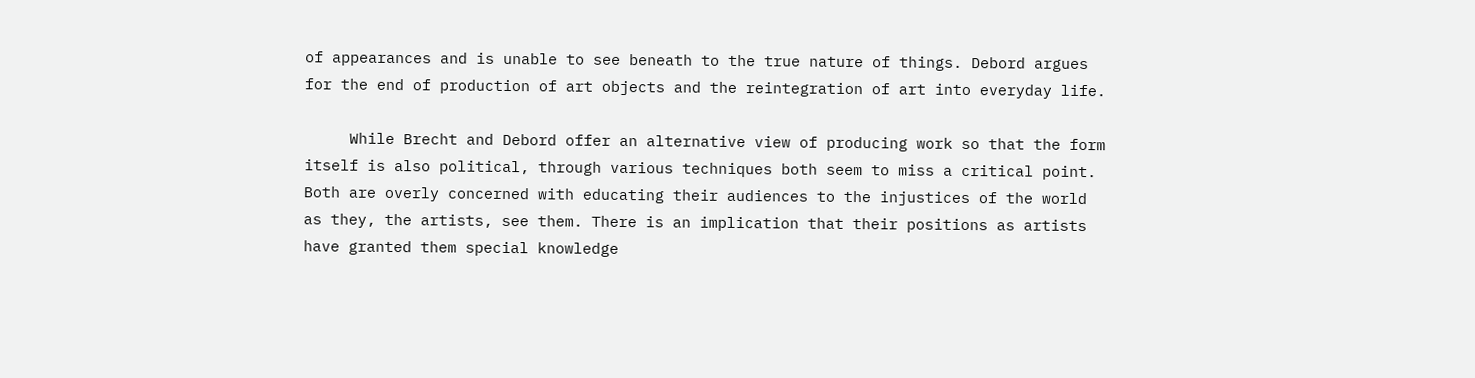of appearances and is unable to see beneath to the true nature of things. Debord argues for the end of production of art objects and the reintegration of art into everyday life.

     While Brecht and Debord offer an alternative view of producing work so that the form itself is also political, through various techniques both seem to miss a critical point. Both are overly concerned with educating their audiences to the injustices of the world as they, the artists, see them. There is an implication that their positions as artists have granted them special knowledge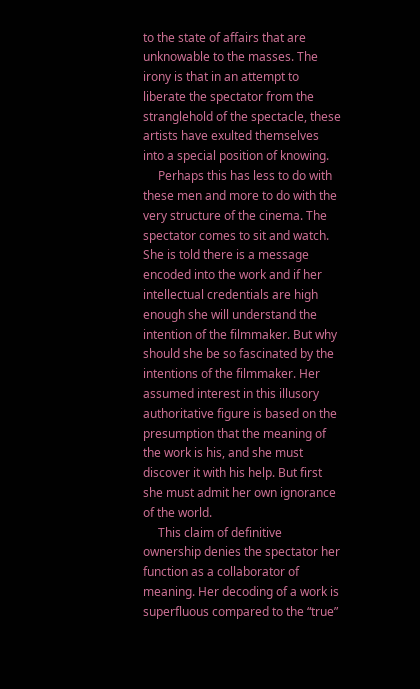to the state of affairs that are unknowable to the masses. The irony is that in an attempt to liberate the spectator from the stranglehold of the spectacle, these artists have exulted themselves into a special position of knowing.
     Perhaps this has less to do with these men and more to do with the very structure of the cinema. The spectator comes to sit and watch. She is told there is a message encoded into the work and if her intellectual credentials are high enough she will understand the intention of the filmmaker. But why should she be so fascinated by the intentions of the filmmaker. Her assumed interest in this illusory authoritative figure is based on the presumption that the meaning of the work is his, and she must discover it with his help. But first she must admit her own ignorance of the world.
     This claim of definitive ownership denies the spectator her function as a collaborator of meaning. Her decoding of a work is superfluous compared to the “true”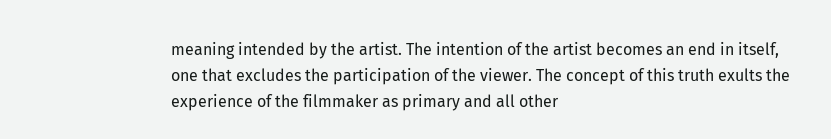meaning intended by the artist. The intention of the artist becomes an end in itself, one that excludes the participation of the viewer. The concept of this truth exults the experience of the filmmaker as primary and all other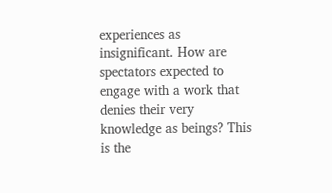experiences as insignificant. How are spectators expected to engage with a work that denies their very knowledge as beings? This is the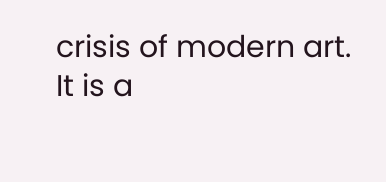crisis of modern art. It is a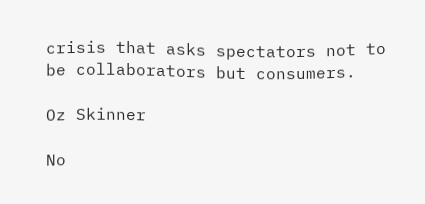crisis that asks spectators not to be collaborators but consumers.

Oz Skinner

No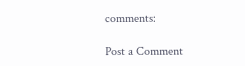comments:

Post a Comment